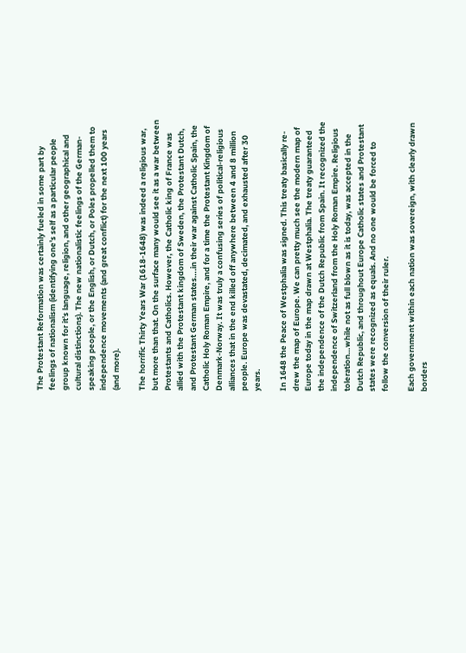The Protestant Reformation was certainly fueled in some part by feelings of nationalism (identifying one’s self as a particular people group known for it’s language, religion, and other geographical and cultural distinctions). The new nationalistic feelings of the German-speaking people, or the English, or Dutch, or Poles propelled them to independence movements (and great conflict) for the next 100 years (and more).

The horrific Thirty Years War (1618-1648) was indeed a religious war, but more than that. On the surface many would see it as a war between Protestants and Catholics. However, the Catholic king of France was allied with the Protestant kingdom of Sweden, the Protestant Dutch, and Protestant German states….in their war against Catholic Spain, the Catholic Holy Roman Empire, and for a time the Protestant Kingdom of Denmark-Norway. It was truly a confusing series of political-religious alliances that in the end killed off anywhere between 4 and 8 million people. Europe was devastated, decimated, and exhausted after 30 years.

In 1648 the Peace of Westphalia was signed. This treaty basically re-drew the map of Europe. We can pretty much see the modern map of Europe today in the map drawn at Westphalia. The treaty guaranteed the independence of the Dutch Republic from Spain. It recognized the independence of Switzerland from the Holy Roman Empire. Religious toleration…while not as full blown as it is today, was accepted in the Dutch Republic, and throughout Europe Catholic states and Protestant states were recognized as equals. And no one would be forced to follow the conversion of their ruler.

Each government within each nation was sovereign, with clearly drawn borders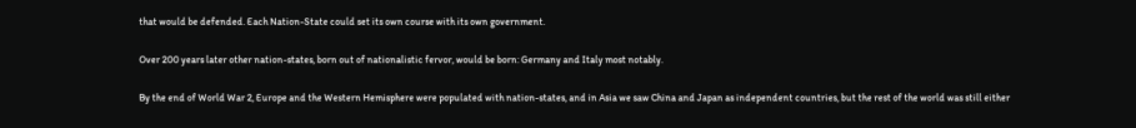that would be defended. Each Nation-State could set its own course with its own government.

Over 200 years later other nation-states, born out of nationalistic fervor, would be born: Germany and Italy most notably.

By the end of World War 2, Europe and the Western Hemisphere were populated with nation-states, and in Asia we saw China and Japan as independent countries, but the rest of the world was still either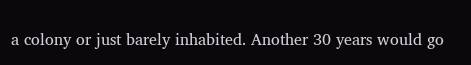a colony or just barely inhabited. Another 30 years would go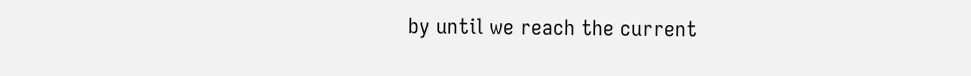by until we reach the current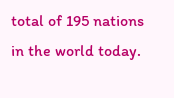total of 195 nations in the world today.